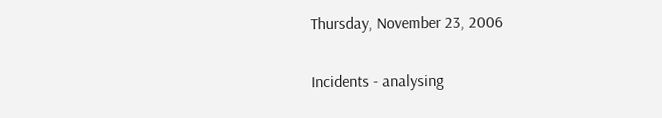Thursday, November 23, 2006

Incidents - analysing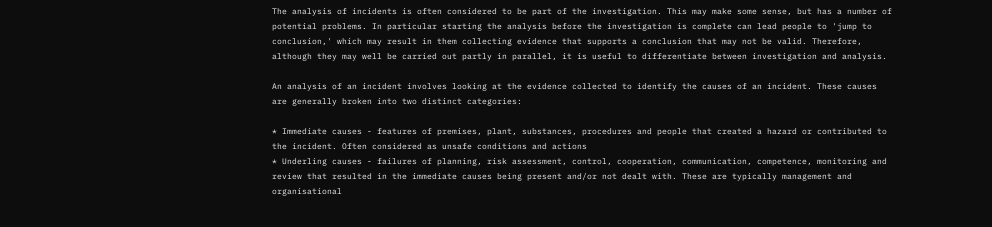The analysis of incidents is often considered to be part of the investigation. This may make some sense, but has a number of potential problems. In particular starting the analysis before the investigation is complete can lead people to 'jump to conclusion,' which may result in them collecting evidence that supports a conclusion that may not be valid. Therefore, although they may well be carried out partly in parallel, it is useful to differentiate between investigation and analysis.

An analysis of an incident involves looking at the evidence collected to identify the causes of an incident. These causes are generally broken into two distinct categories:

* Immediate causes - features of premises, plant, substances, procedures and people that created a hazard or contributed to the incident. Often considered as unsafe conditions and actions
* Underling causes - failures of planning, risk assessment, control, cooperation, communication, competence, monitoring and review that resulted in the immediate causes being present and/or not dealt with. These are typically management and organisational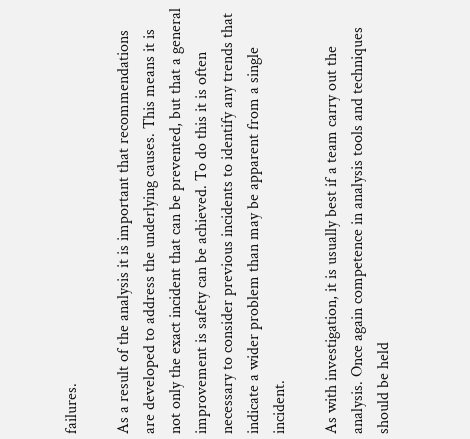failures.

As a result of the analysis it is important that recommendations are developed to address the underlying causes. This means it is not only the exact incident that can be prevented, but that a general improvement is safety can be achieved. To do this it is often necessary to consider previous incidents to identify any trends that indicate a wider problem than may be apparent from a single incident.

As with investigation, it is usually best if a team carry out the analysis. Once again competence in analysis tools and techniques should be held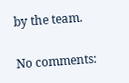by the team.

No comments: